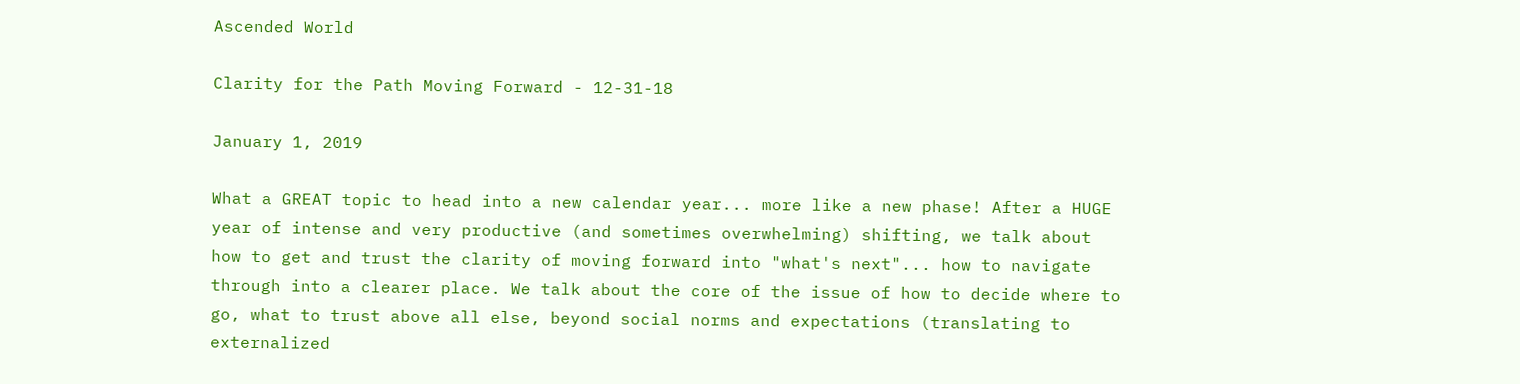Ascended World

Clarity for the Path Moving Forward - 12-31-18

January 1, 2019

What a GREAT topic to head into a new calendar year... more like a new phase! After a HUGE year of intense and very productive (and sometimes overwhelming) shifting, we talk about how to get and trust the clarity of moving forward into "what's next"... how to navigate through into a clearer place. We talk about the core of the issue of how to decide where to go, what to trust above all else, beyond social norms and expectations (translating to externalized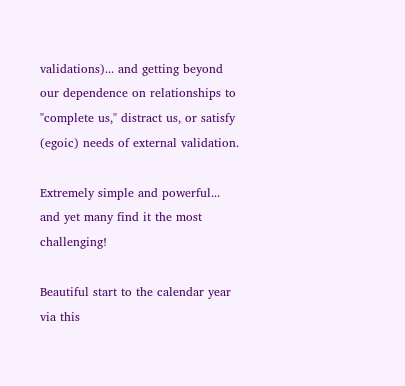validations)... and getting beyond our dependence on relationships to "complete us," distract us, or satisfy (egoic) needs of external validation.

Extremely simple and powerful... and yet many find it the most challenging!

Beautiful start to the calendar year via this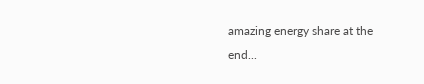amazing energy share at the end...